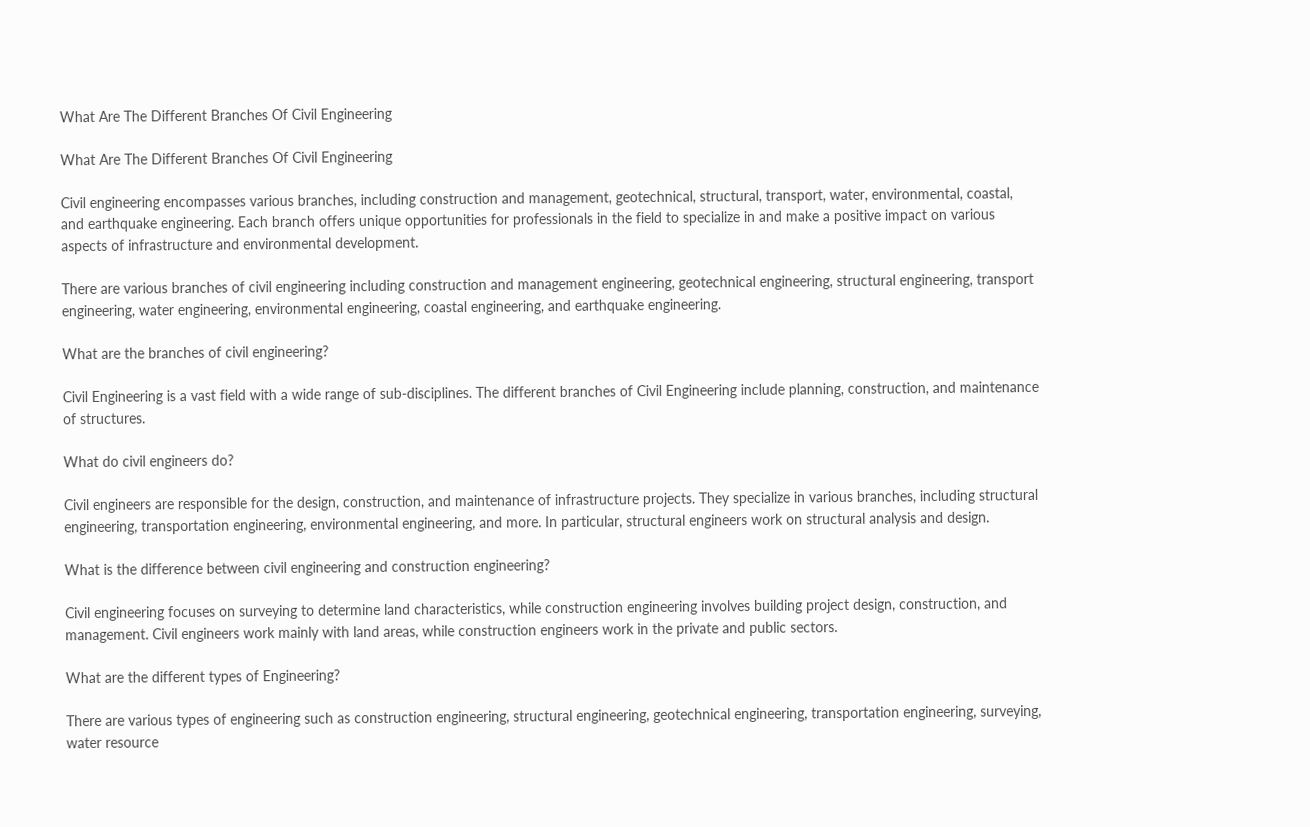What Are The Different Branches Of Civil Engineering

What Are The Different Branches Of Civil Engineering

Civil engineering encompasses various branches, including construction and management, geotechnical, structural, transport, water, environmental, coastal, and earthquake engineering. Each branch offers unique opportunities for professionals in the field to specialize in and make a positive impact on various aspects of infrastructure and environmental development.

There are various branches of civil engineering including construction and management engineering, geotechnical engineering, structural engineering, transport engineering, water engineering, environmental engineering, coastal engineering, and earthquake engineering.

What are the branches of civil engineering?

Civil Engineering is a vast field with a wide range of sub-disciplines. The different branches of Civil Engineering include planning, construction, and maintenance of structures.

What do civil engineers do?

Civil engineers are responsible for the design, construction, and maintenance of infrastructure projects. They specialize in various branches, including structural engineering, transportation engineering, environmental engineering, and more. In particular, structural engineers work on structural analysis and design.

What is the difference between civil engineering and construction engineering?

Civil engineering focuses on surveying to determine land characteristics, while construction engineering involves building project design, construction, and management. Civil engineers work mainly with land areas, while construction engineers work in the private and public sectors.

What are the different types of Engineering?

There are various types of engineering such as construction engineering, structural engineering, geotechnical engineering, transportation engineering, surveying, water resource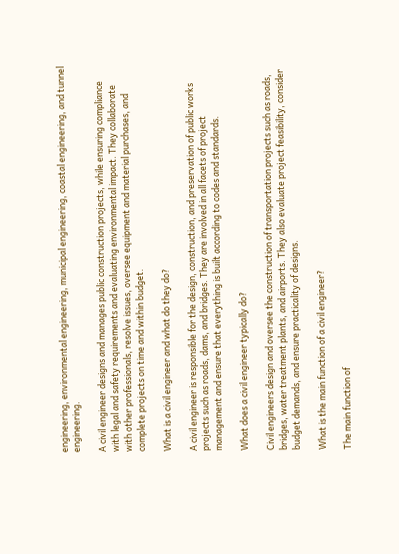engineering, environmental engineering, municipal engineering, coastal engineering, and tunnel engineering.

A civil engineer designs and manages public construction projects, while ensuring compliance with legal and safety requirements and evaluating environmental impact. They collaborate with other professionals, resolve issues, oversee equipment and material purchases, and complete projects on time and within budget.

What is a civil engineer and what do they do?

A civil engineer is responsible for the design, construction, and preservation of public works projects such as roads, dams, and bridges. They are involved in all facets of project management and ensure that everything is built according to codes and standards.

What does a civil engineer typically do?

Civil engineers design and oversee the construction of transportation projects such as roads, bridges, water treatment plants, and airports. They also evaluate project feasibility, consider budget demands, and ensure practicality of designs.

What is the main function of a civil engineer?

The main function of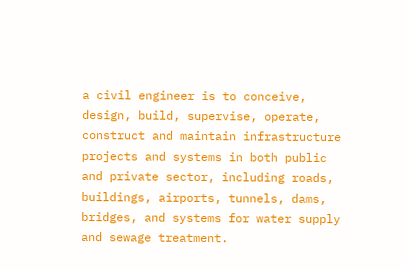a civil engineer is to conceive, design, build, supervise, operate, construct and maintain infrastructure projects and systems in both public and private sector, including roads, buildings, airports, tunnels, dams, bridges, and systems for water supply and sewage treatment.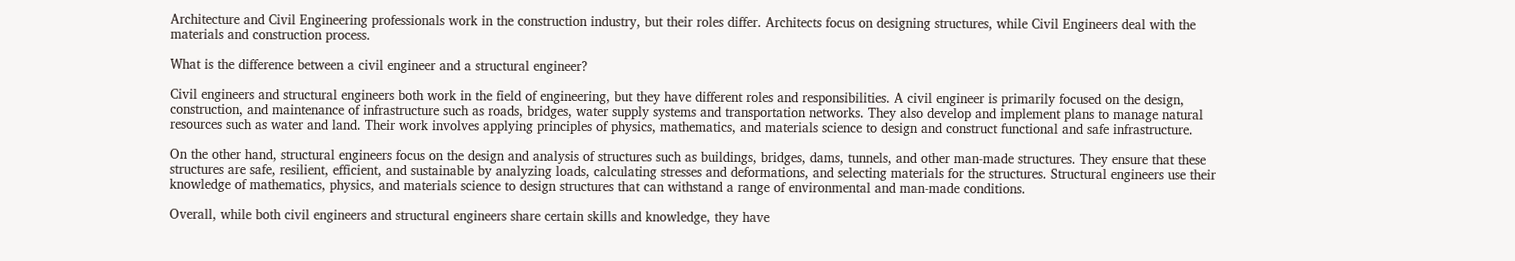Architecture and Civil Engineering professionals work in the construction industry, but their roles differ. Architects focus on designing structures, while Civil Engineers deal with the materials and construction process.

What is the difference between a civil engineer and a structural engineer?

Civil engineers and structural engineers both work in the field of engineering, but they have different roles and responsibilities. A civil engineer is primarily focused on the design, construction, and maintenance of infrastructure such as roads, bridges, water supply systems and transportation networks. They also develop and implement plans to manage natural resources such as water and land. Their work involves applying principles of physics, mathematics, and materials science to design and construct functional and safe infrastructure.

On the other hand, structural engineers focus on the design and analysis of structures such as buildings, bridges, dams, tunnels, and other man-made structures. They ensure that these structures are safe, resilient, efficient, and sustainable by analyzing loads, calculating stresses and deformations, and selecting materials for the structures. Structural engineers use their knowledge of mathematics, physics, and materials science to design structures that can withstand a range of environmental and man-made conditions.

Overall, while both civil engineers and structural engineers share certain skills and knowledge, they have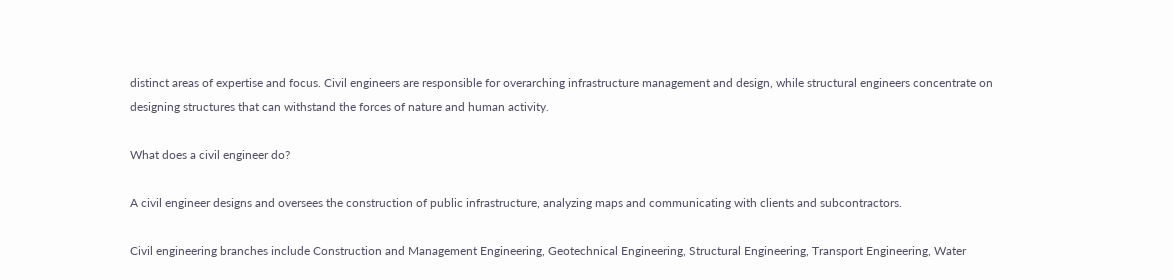distinct areas of expertise and focus. Civil engineers are responsible for overarching infrastructure management and design, while structural engineers concentrate on designing structures that can withstand the forces of nature and human activity.

What does a civil engineer do?

A civil engineer designs and oversees the construction of public infrastructure, analyzing maps and communicating with clients and subcontractors.

Civil engineering branches include Construction and Management Engineering, Geotechnical Engineering, Structural Engineering, Transport Engineering, Water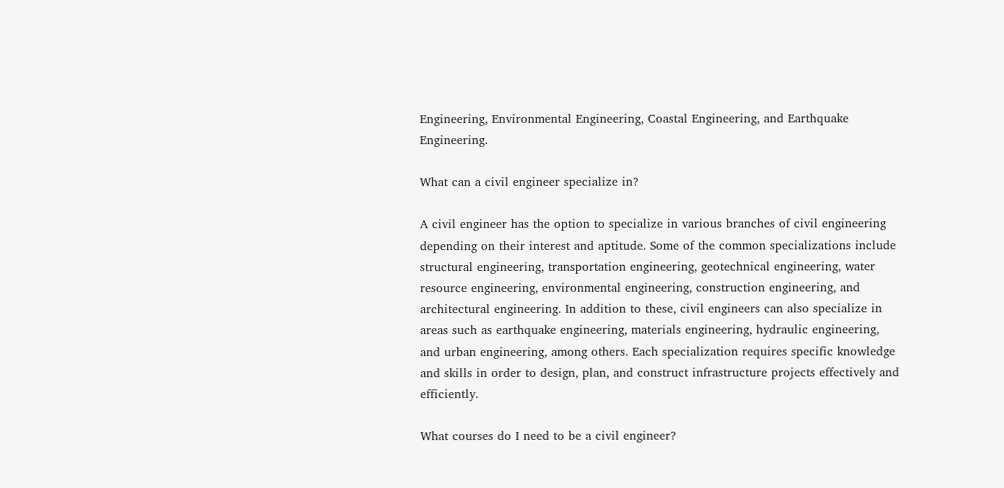Engineering, Environmental Engineering, Coastal Engineering, and Earthquake Engineering.

What can a civil engineer specialize in?

A civil engineer has the option to specialize in various branches of civil engineering depending on their interest and aptitude. Some of the common specializations include structural engineering, transportation engineering, geotechnical engineering, water resource engineering, environmental engineering, construction engineering, and architectural engineering. In addition to these, civil engineers can also specialize in areas such as earthquake engineering, materials engineering, hydraulic engineering, and urban engineering, among others. Each specialization requires specific knowledge and skills in order to design, plan, and construct infrastructure projects effectively and efficiently.

What courses do I need to be a civil engineer?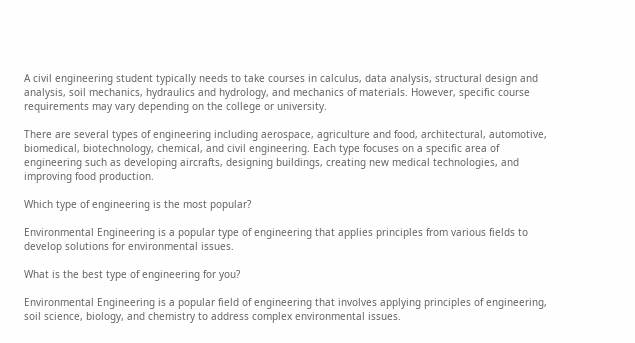A civil engineering student typically needs to take courses in calculus, data analysis, structural design and analysis, soil mechanics, hydraulics and hydrology, and mechanics of materials. However, specific course requirements may vary depending on the college or university.

There are several types of engineering including aerospace, agriculture and food, architectural, automotive, biomedical, biotechnology, chemical, and civil engineering. Each type focuses on a specific area of engineering such as developing aircrafts, designing buildings, creating new medical technologies, and improving food production.

Which type of engineering is the most popular?

Environmental Engineering is a popular type of engineering that applies principles from various fields to develop solutions for environmental issues.

What is the best type of engineering for you?

Environmental Engineering is a popular field of engineering that involves applying principles of engineering, soil science, biology, and chemistry to address complex environmental issues.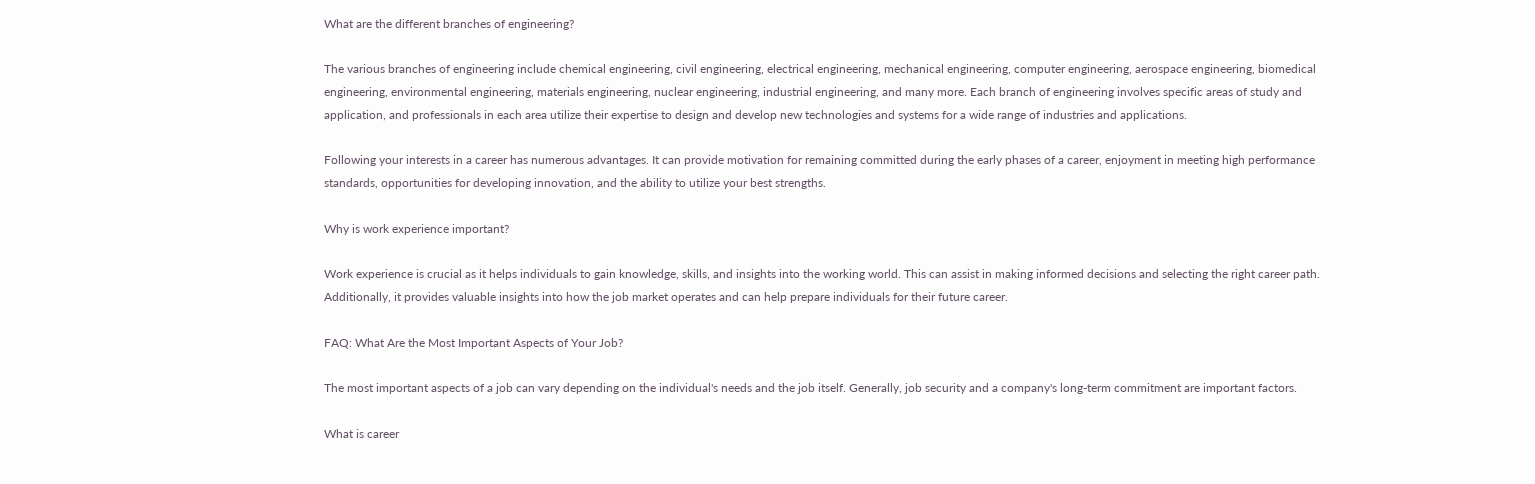What are the different branches of engineering?

The various branches of engineering include chemical engineering, civil engineering, electrical engineering, mechanical engineering, computer engineering, aerospace engineering, biomedical engineering, environmental engineering, materials engineering, nuclear engineering, industrial engineering, and many more. Each branch of engineering involves specific areas of study and application, and professionals in each area utilize their expertise to design and develop new technologies and systems for a wide range of industries and applications.

Following your interests in a career has numerous advantages. It can provide motivation for remaining committed during the early phases of a career, enjoyment in meeting high performance standards, opportunities for developing innovation, and the ability to utilize your best strengths.

Why is work experience important?

Work experience is crucial as it helps individuals to gain knowledge, skills, and insights into the working world. This can assist in making informed decisions and selecting the right career path. Additionally, it provides valuable insights into how the job market operates and can help prepare individuals for their future career.

FAQ: What Are the Most Important Aspects of Your Job?

The most important aspects of a job can vary depending on the individual's needs and the job itself. Generally, job security and a company's long-term commitment are important factors.

What is career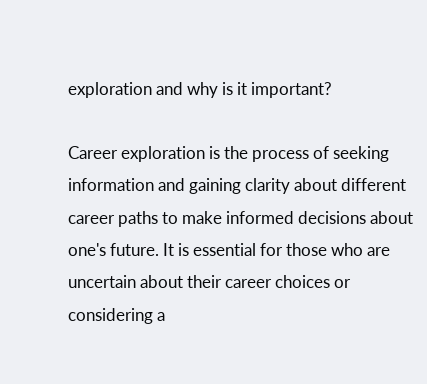exploration and why is it important?

Career exploration is the process of seeking information and gaining clarity about different career paths to make informed decisions about one's future. It is essential for those who are uncertain about their career choices or considering a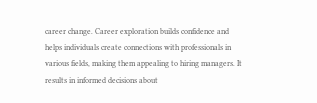career change. Career exploration builds confidence and helps individuals create connections with professionals in various fields, making them appealing to hiring managers. It results in informed decisions about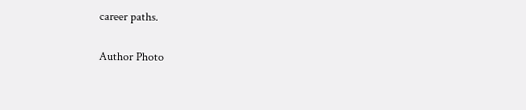career paths.

Author Photo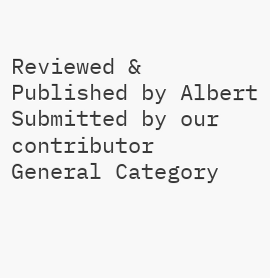Reviewed & Published by Albert
Submitted by our contributor
General Category